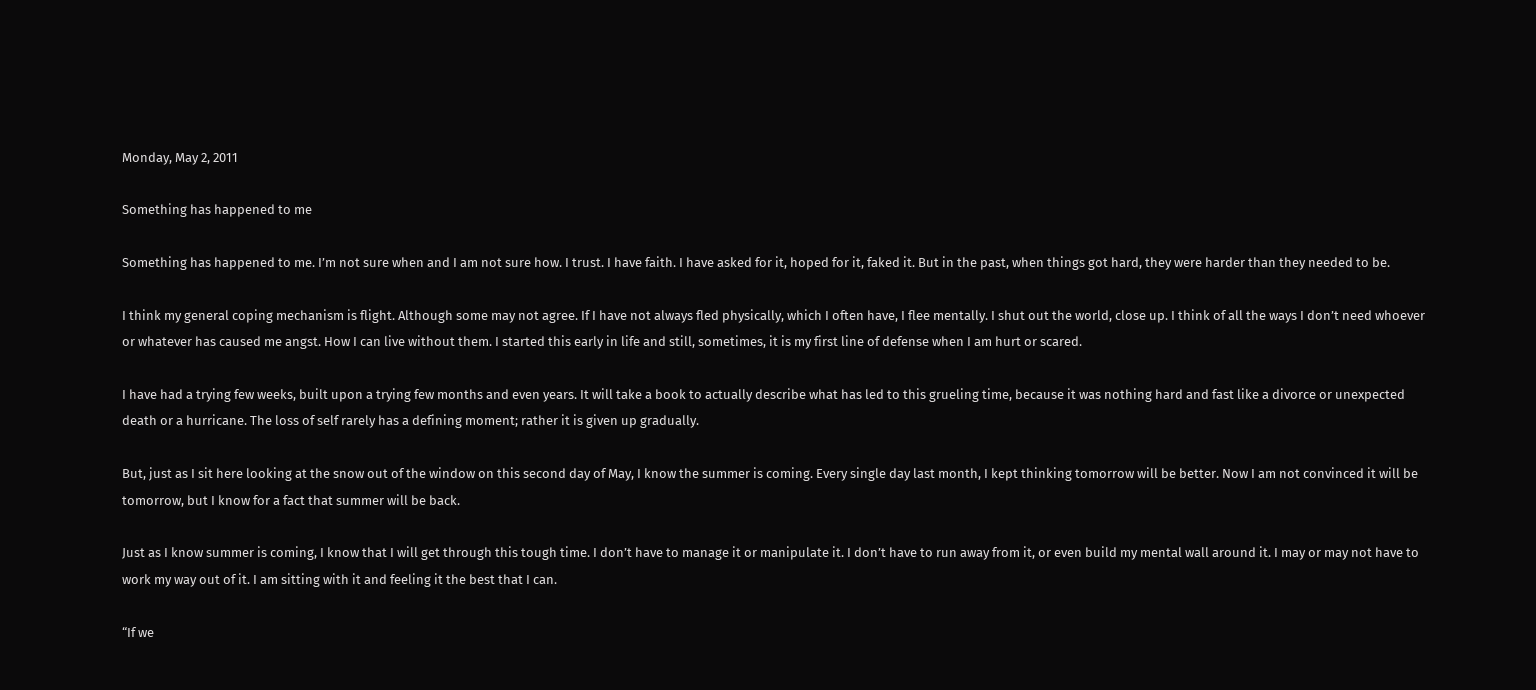Monday, May 2, 2011

Something has happened to me

Something has happened to me. I’m not sure when and I am not sure how. I trust. I have faith. I have asked for it, hoped for it, faked it. But in the past, when things got hard, they were harder than they needed to be.

I think my general coping mechanism is flight. Although some may not agree. If I have not always fled physically, which I often have, I flee mentally. I shut out the world, close up. I think of all the ways I don’t need whoever or whatever has caused me angst. How I can live without them. I started this early in life and still, sometimes, it is my first line of defense when I am hurt or scared.

I have had a trying few weeks, built upon a trying few months and even years. It will take a book to actually describe what has led to this grueling time, because it was nothing hard and fast like a divorce or unexpected death or a hurricane. The loss of self rarely has a defining moment; rather it is given up gradually.

But, just as I sit here looking at the snow out of the window on this second day of May, I know the summer is coming. Every single day last month, I kept thinking tomorrow will be better. Now I am not convinced it will be tomorrow, but I know for a fact that summer will be back.

Just as I know summer is coming, I know that I will get through this tough time. I don’t have to manage it or manipulate it. I don’t have to run away from it, or even build my mental wall around it. I may or may not have to work my way out of it. I am sitting with it and feeling it the best that I can.

“If we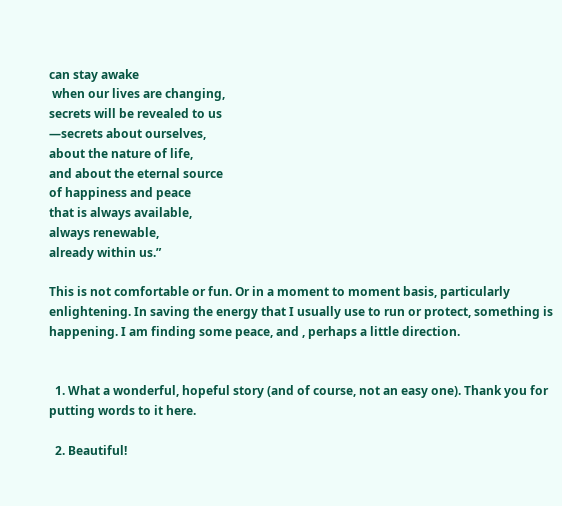can stay awake
 when our lives are changing,
secrets will be revealed to us
—secrets about ourselves,
about the nature of life,
and about the eternal source
of happiness and peace
that is always available,
always renewable,
already within us.”

This is not comfortable or fun. Or in a moment to moment basis, particularly enlightening. In saving the energy that I usually use to run or protect, something is happening. I am finding some peace, and , perhaps a little direction.


  1. What a wonderful, hopeful story (and of course, not an easy one). Thank you for putting words to it here.

  2. Beautiful!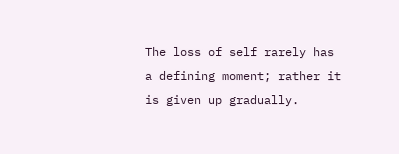The loss of self rarely has a defining moment; rather it is given up gradually.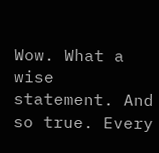Wow. What a wise statement. And so true. Every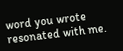word you wrote resonated with me.